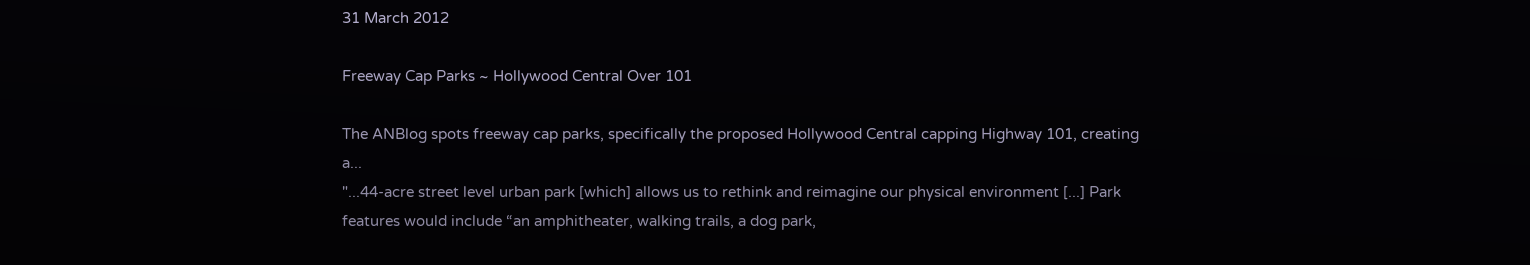31 March 2012

Freeway Cap Parks ~ Hollywood Central Over 101

The ANBlog spots freeway cap parks, specifically the proposed Hollywood Central capping Highway 101, creating a...
"...44-acre street level urban park [which] allows us to rethink and reimagine our physical environment [...] Park features would include “an amphitheater, walking trails, a dog park,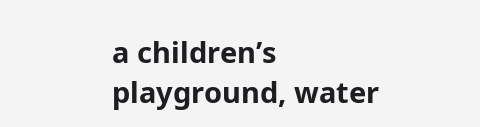a children’s playground, water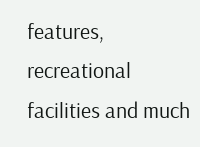features, recreational facilities and much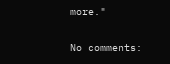more."

No comments: